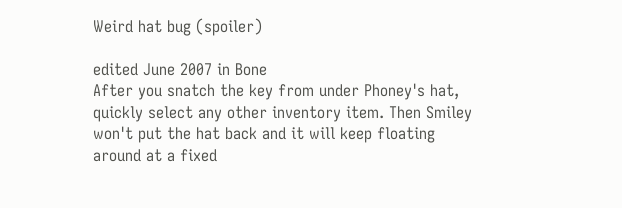Weird hat bug (spoiler)

edited June 2007 in Bone
After you snatch the key from under Phoney's hat, quickly select any other inventory item. Then Smiley won't put the hat back and it will keep floating around at a fixed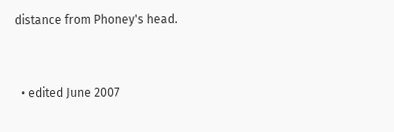distance from Phoney's head.


  • edited June 2007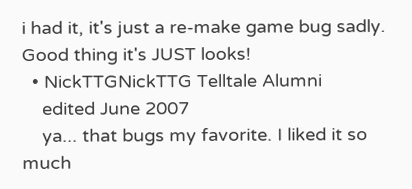i had it, it's just a re-make game bug sadly. Good thing it's JUST looks!
  • NickTTGNickTTG Telltale Alumni
    edited June 2007
    ya... that bugs my favorite. I liked it so much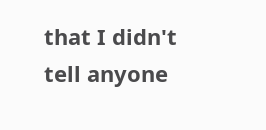that I didn't tell anyone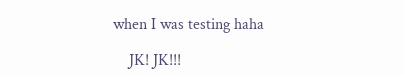when I was testing haha

    JK! JK!!!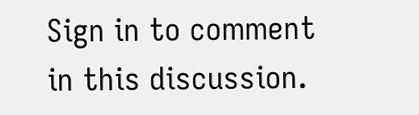Sign in to comment in this discussion.